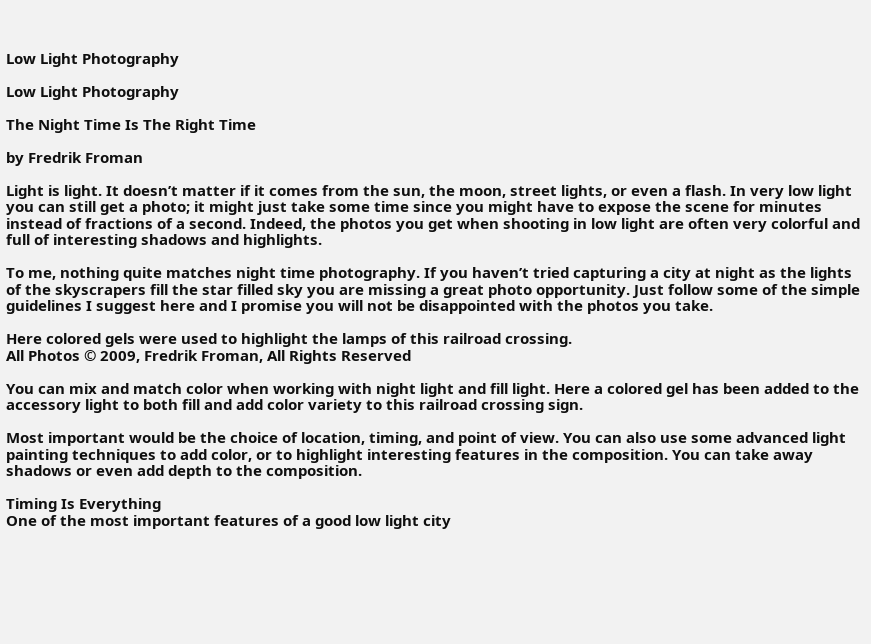Low Light Photography

Low Light Photography

The Night Time Is The Right Time

by Fredrik Froman

Light is light. It doesn’t matter if it comes from the sun, the moon, street lights, or even a flash. In very low light you can still get a photo; it might just take some time since you might have to expose the scene for minutes instead of fractions of a second. Indeed, the photos you get when shooting in low light are often very colorful and full of interesting shadows and highlights.

To me, nothing quite matches night time photography. If you haven’t tried capturing a city at night as the lights of the skyscrapers fill the star filled sky you are missing a great photo opportunity. Just follow some of the simple guidelines I suggest here and I promise you will not be disappointed with the photos you take.

Here colored gels were used to highlight the lamps of this railroad crossing.
All Photos © 2009, Fredrik Froman, All Rights Reserved

You can mix and match color when working with night light and fill light. Here a colored gel has been added to the accessory light to both fill and add color variety to this railroad crossing sign.

Most important would be the choice of location, timing, and point of view. You can also use some advanced light painting techniques to add color, or to highlight interesting features in the composition. You can take away shadows or even add depth to the composition.

Timing Is Everything
One of the most important features of a good low light city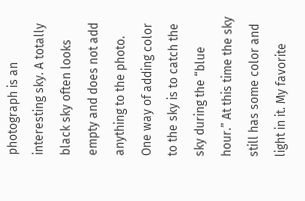photograph is an interesting sky. A totally black sky often looks empty and does not add anything to the photo. One way of adding color to the sky is to catch the sky during the “blue hour.” At this time the sky still has some color and light in it. My favorite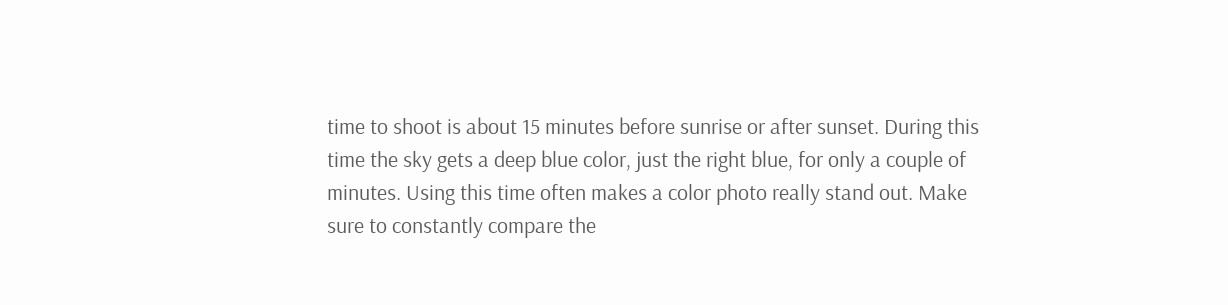time to shoot is about 15 minutes before sunrise or after sunset. During this time the sky gets a deep blue color, just the right blue, for only a couple of minutes. Using this time often makes a color photo really stand out. Make sure to constantly compare the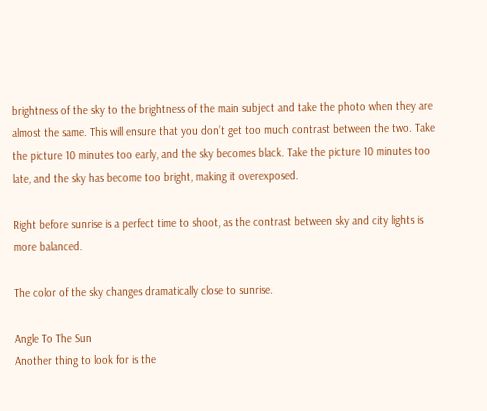brightness of the sky to the brightness of the main subject and take the photo when they are almost the same. This will ensure that you don’t get too much contrast between the two. Take the picture 10 minutes too early, and the sky becomes black. Take the picture 10 minutes too late, and the sky has become too bright, making it overexposed.

Right before sunrise is a perfect time to shoot, as the contrast between sky and city lights is more balanced.

The color of the sky changes dramatically close to sunrise.

Angle To The Sun
Another thing to look for is the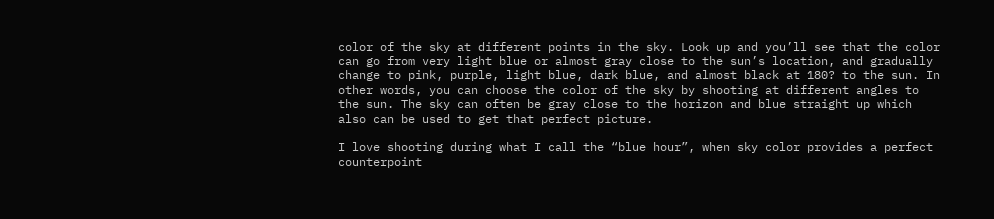color of the sky at different points in the sky. Look up and you’ll see that the color can go from very light blue or almost gray close to the sun’s location, and gradually change to pink, purple, light blue, dark blue, and almost black at 180? to the sun. In other words, you can choose the color of the sky by shooting at different angles to the sun. The sky can often be gray close to the horizon and blue straight up which also can be used to get that perfect picture.

I love shooting during what I call the “blue hour”, when sky color provides a perfect counterpoint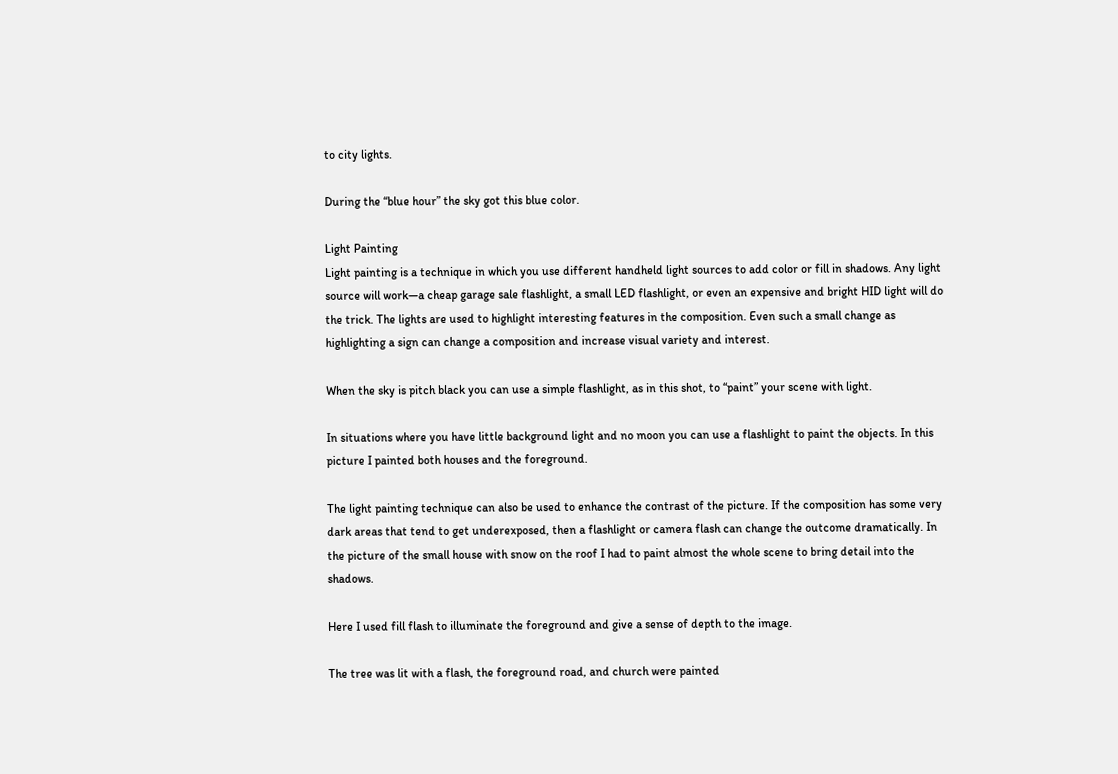to city lights.

During the “blue hour” the sky got this blue color.

Light Painting
Light painting is a technique in which you use different handheld light sources to add color or fill in shadows. Any light source will work—a cheap garage sale flashlight, a small LED flashlight, or even an expensive and bright HID light will do the trick. The lights are used to highlight interesting features in the composition. Even such a small change as highlighting a sign can change a composition and increase visual variety and interest.

When the sky is pitch black you can use a simple flashlight, as in this shot, to “paint” your scene with light.

In situations where you have little background light and no moon you can use a flashlight to paint the objects. In this picture I painted both houses and the foreground.

The light painting technique can also be used to enhance the contrast of the picture. If the composition has some very dark areas that tend to get underexposed, then a flashlight or camera flash can change the outcome dramatically. In the picture of the small house with snow on the roof I had to paint almost the whole scene to bring detail into the shadows.

Here I used fill flash to illuminate the foreground and give a sense of depth to the image.

The tree was lit with a flash, the foreground road, and church were painted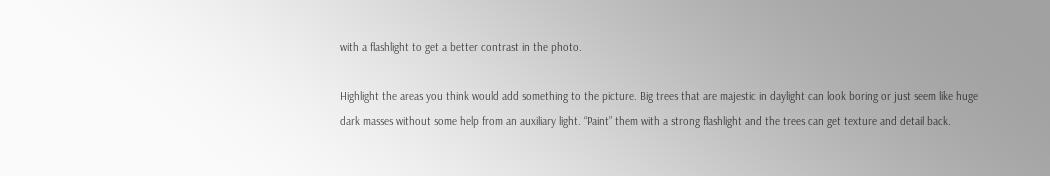with a flashlight to get a better contrast in the photo.

Highlight the areas you think would add something to the picture. Big trees that are majestic in daylight can look boring or just seem like huge dark masses without some help from an auxiliary light. “Paint” them with a strong flashlight and the trees can get texture and detail back.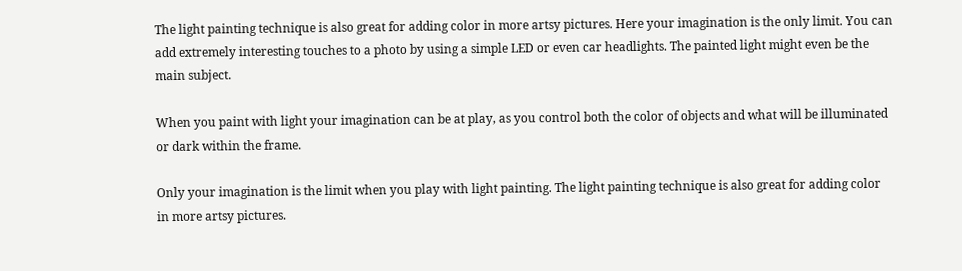The light painting technique is also great for adding color in more artsy pictures. Here your imagination is the only limit. You can add extremely interesting touches to a photo by using a simple LED or even car headlights. The painted light might even be the main subject.

When you paint with light your imagination can be at play, as you control both the color of objects and what will be illuminated or dark within the frame.

Only your imagination is the limit when you play with light painting. The light painting technique is also great for adding color in more artsy pictures.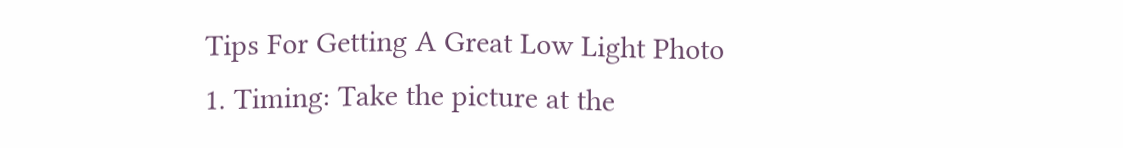Tips For Getting A Great Low Light Photo
1. Timing: Take the picture at the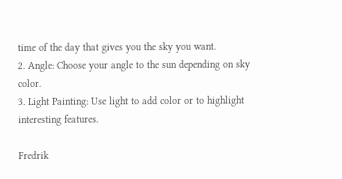time of the day that gives you the sky you want.
2. Angle: Choose your angle to the sun depending on sky color.
3. Light Painting: Use light to add color or to highlight interesting features.

Fredrik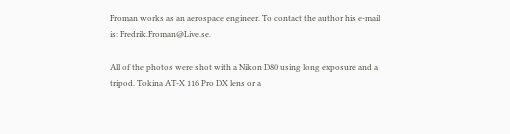Froman works as an aerospace engineer. To contact the author his e-mail is: Fredrik.Froman@Live.se.

All of the photos were shot with a Nikon D80 using long exposure and a tripod. Tokina AT-X 116 Pro DX lens or a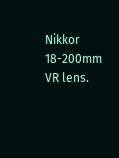Nikkor 18-200mm VR lens.